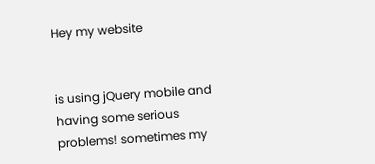Hey my website


is using jQuery mobile and having some serious problems! sometimes my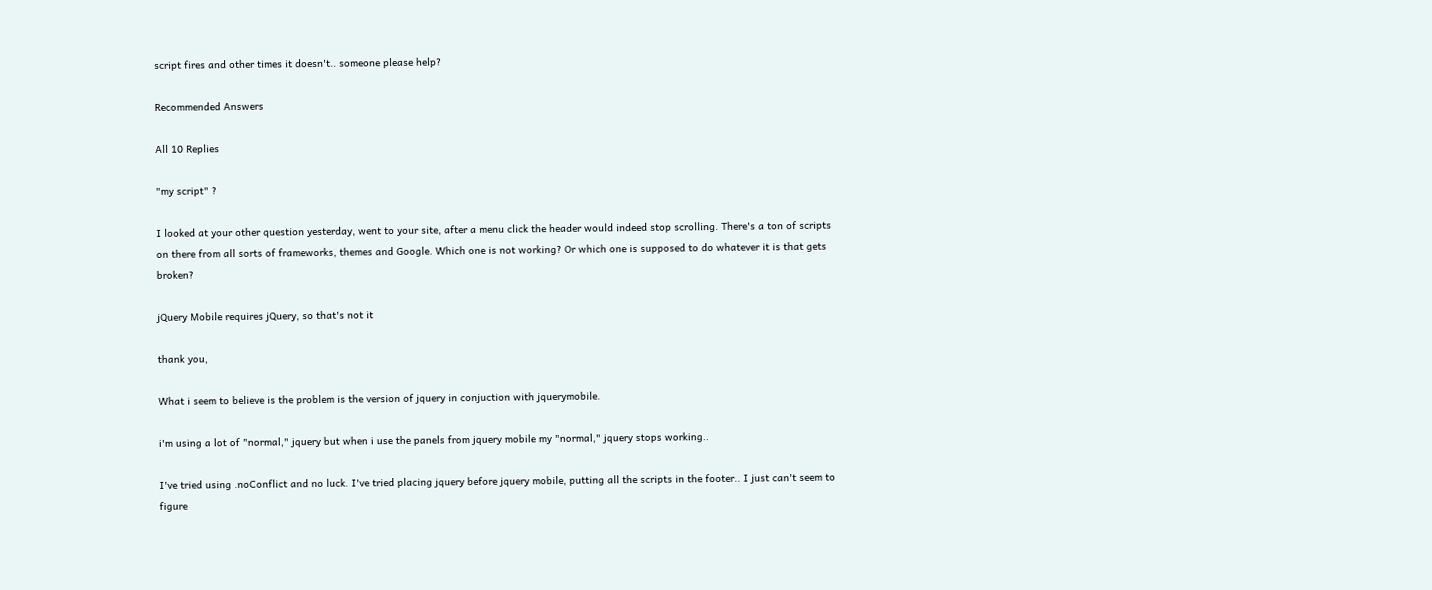script fires and other times it doesn't.. someone please help?

Recommended Answers

All 10 Replies

"my script" ?

I looked at your other question yesterday, went to your site, after a menu click the header would indeed stop scrolling. There's a ton of scripts on there from all sorts of frameworks, themes and Google. Which one is not working? Or which one is supposed to do whatever it is that gets broken?

jQuery Mobile requires jQuery, so that's not it

thank you,

What i seem to believe is the problem is the version of jquery in conjuction with jquerymobile.

i'm using a lot of "normal," jquery but when i use the panels from jquery mobile my "normal," jquery stops working..

I've tried using .noConflict and no luck. I've tried placing jquery before jquery mobile, putting all the scripts in the footer.. I just can't seem to figure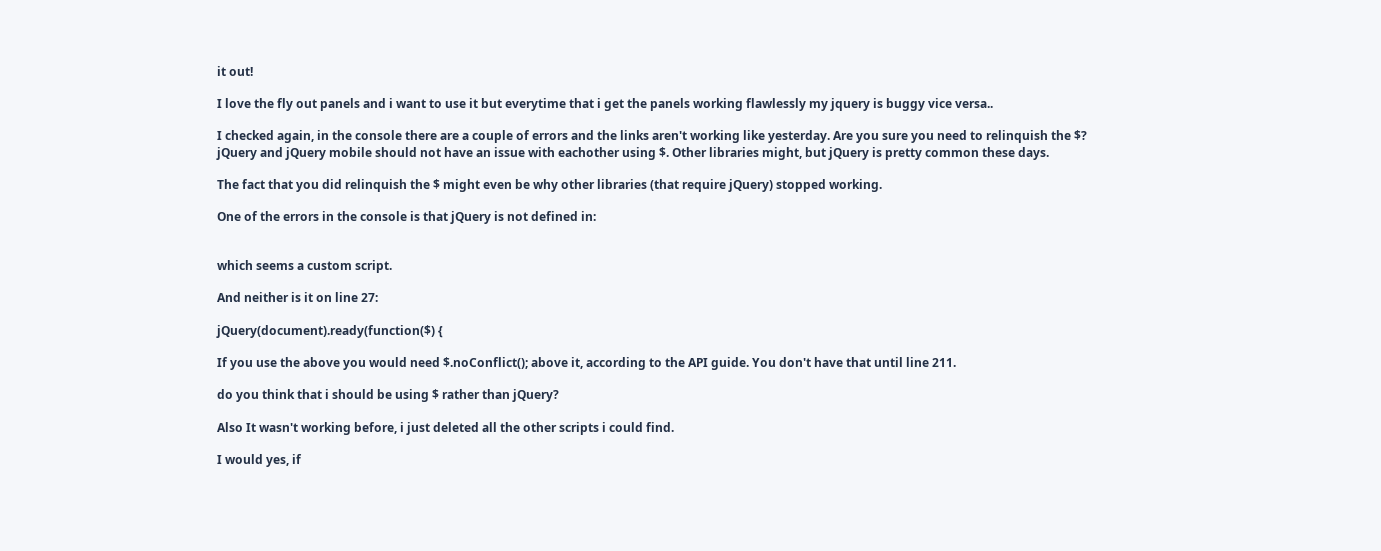it out!

I love the fly out panels and i want to use it but everytime that i get the panels working flawlessly my jquery is buggy vice versa..

I checked again, in the console there are a couple of errors and the links aren't working like yesterday. Are you sure you need to relinquish the $? jQuery and jQuery mobile should not have an issue with eachother using $. Other libraries might, but jQuery is pretty common these days.

The fact that you did relinquish the $ might even be why other libraries (that require jQuery) stopped working.

One of the errors in the console is that jQuery is not defined in:


which seems a custom script.

And neither is it on line 27:

jQuery(document).ready(function($) {

If you use the above you would need $.noConflict(); above it, according to the API guide. You don't have that until line 211.

do you think that i should be using $ rather than jQuery?

Also It wasn't working before, i just deleted all the other scripts i could find.

I would yes, if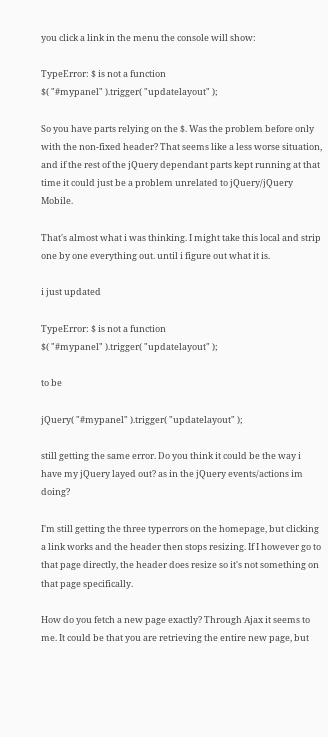you click a link in the menu the console will show:

TypeError: $ is not a function
$( "#mypanel" ).trigger( "updatelayout" );

So you have parts relying on the $. Was the problem before only with the non-fixed header? That seems like a less worse situation, and if the rest of the jQuery dependant parts kept running at that time it could just be a problem unrelated to jQuery/jQuery Mobile.

That's almost what i was thinking. I might take this local and strip one by one everything out. until i figure out what it is.

i just updated

TypeError: $ is not a function
$( "#mypanel" ).trigger( "updatelayout" );

to be

jQuery( "#mypanel" ).trigger( "updatelayout" );

still getting the same error. Do you think it could be the way i have my jQuery layed out? as in the jQuery events/actions im doing?

I'm still getting the three typerrors on the homepage, but clicking a link works and the header then stops resizing. If I however go to that page directly, the header does resize so it's not something on that page specifically.

How do you fetch a new page exactly? Through Ajax it seems to me. It could be that you are retrieving the entire new page, but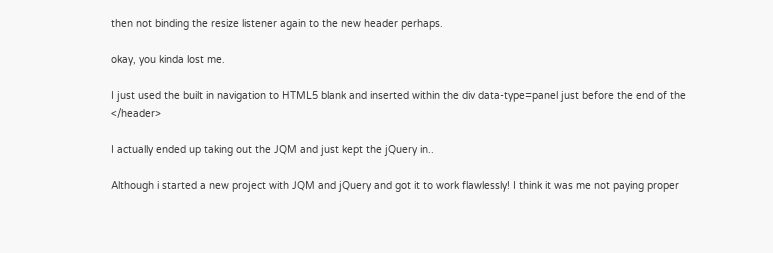then not binding the resize listener again to the new header perhaps.

okay, you kinda lost me.

I just used the built in navigation to HTML5 blank and inserted within the div data-type=panel just before the end of the </header>

I actually ended up taking out the JQM and just kept the jQuery in..

Although i started a new project with JQM and jQuery and got it to work flawlessly! I think it was me not paying proper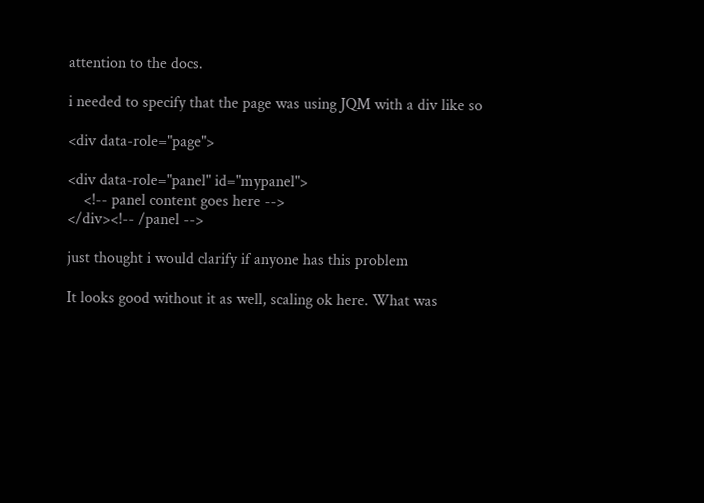attention to the docs.

i needed to specify that the page was using JQM with a div like so

<div data-role="page">

<div data-role="panel" id="mypanel">
    <!-- panel content goes here -->
</div><!-- /panel -->

just thought i would clarify if anyone has this problem

It looks good without it as well, scaling ok here. What was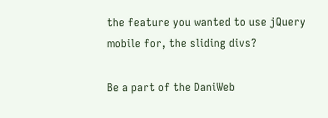the feature you wanted to use jQuery mobile for, the sliding divs?

Be a part of the DaniWeb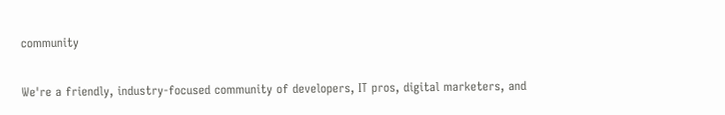community

We're a friendly, industry-focused community of developers, IT pros, digital marketers, and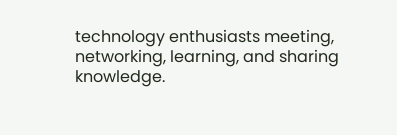technology enthusiasts meeting, networking, learning, and sharing knowledge.